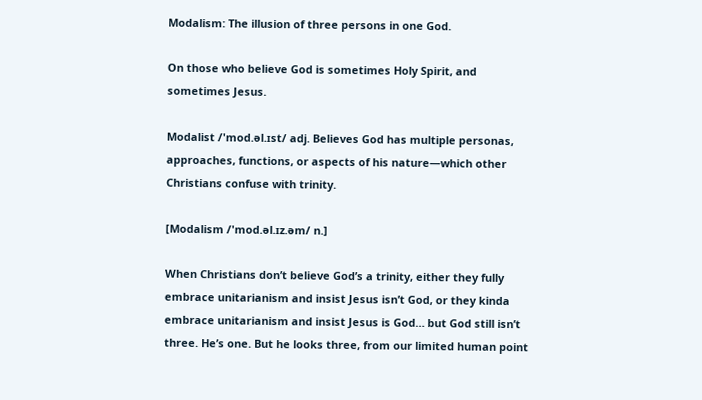Modalism: The illusion of three persons in one God.

On those who believe God is sometimes Holy Spirit, and sometimes Jesus.

Modalist /'mod.əl.ɪst/ adj. Believes God has multiple personas, approaches, functions, or aspects of his nature—which other Christians confuse with trinity.

[Modalism /'mod.əl.ɪz.əm/ n.]

When Christians don’t believe God’s a trinity, either they fully embrace unitarianism and insist Jesus isn’t God, or they kinda embrace unitarianism and insist Jesus is God… but God still isn’t three. He’s one. But he looks three, from our limited human point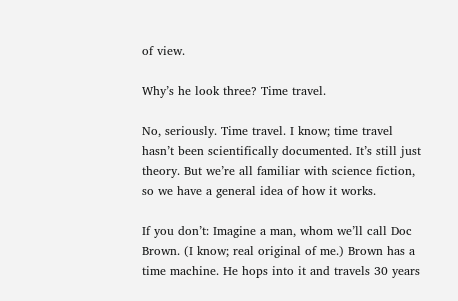of view.

Why’s he look three? Time travel.

No, seriously. Time travel. I know; time travel hasn’t been scientifically documented. It’s still just theory. But we’re all familiar with science fiction, so we have a general idea of how it works.

If you don’t: Imagine a man, whom we’ll call Doc Brown. (I know; real original of me.) Brown has a time machine. He hops into it and travels 30 years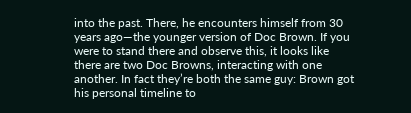into the past. There, he encounters himself from 30 years ago—the younger version of Doc Brown. If you were to stand there and observe this, it looks like there are two Doc Browns, interacting with one another. In fact they’re both the same guy: Brown got his personal timeline to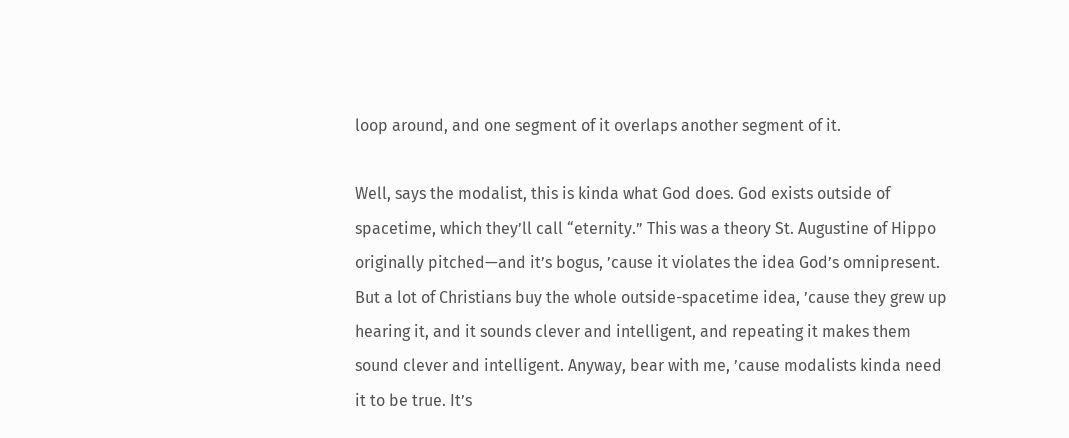loop around, and one segment of it overlaps another segment of it.

Well, says the modalist, this is kinda what God does. God exists outside of spacetime, which they’ll call “eternity.” This was a theory St. Augustine of Hippo originally pitched—and it’s bogus, ’cause it violates the idea God’s omnipresent. But a lot of Christians buy the whole outside-spacetime idea, ’cause they grew up hearing it, and it sounds clever and intelligent, and repeating it makes them sound clever and intelligent. Anyway, bear with me, ’cause modalists kinda need it to be true. It’s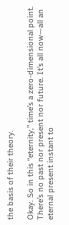the basis of their theory.

Okay. So in this “eternity,” time’s a zero-dimensional point. There’s no past nor present nor future. It’s all now—all an eternal present instant to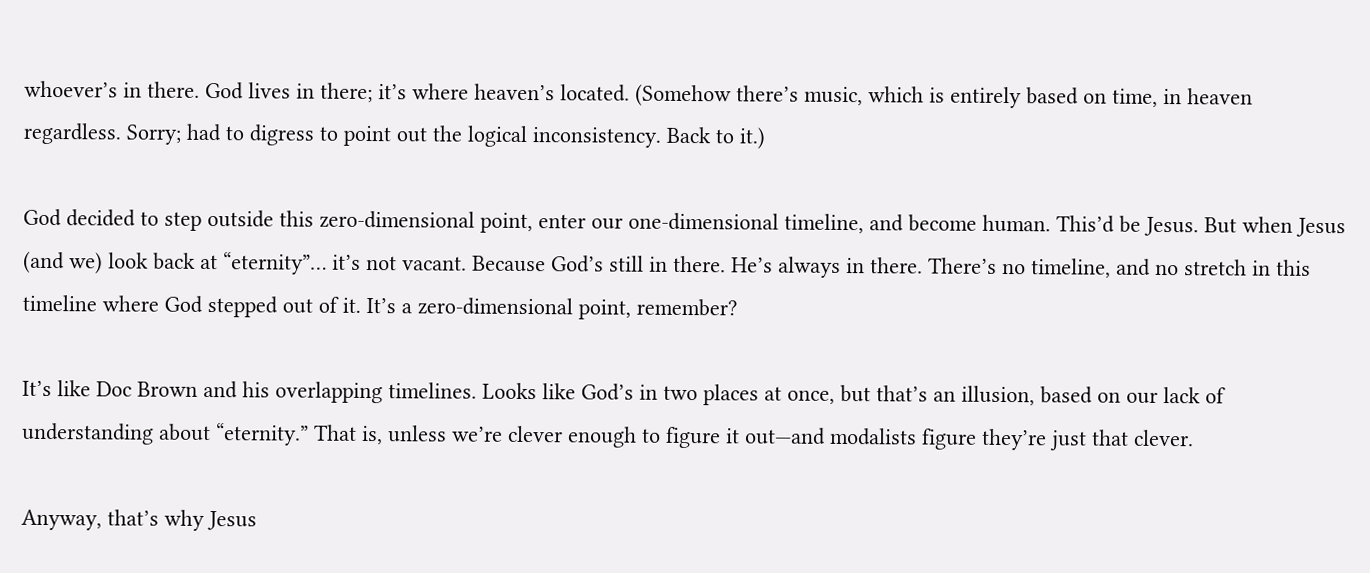whoever’s in there. God lives in there; it’s where heaven’s located. (Somehow there’s music, which is entirely based on time, in heaven regardless. Sorry; had to digress to point out the logical inconsistency. Back to it.)

God decided to step outside this zero-dimensional point, enter our one-dimensional timeline, and become human. This’d be Jesus. But when Jesus (and we) look back at “eternity”… it’s not vacant. Because God’s still in there. He’s always in there. There’s no timeline, and no stretch in this timeline where God stepped out of it. It’s a zero-dimensional point, remember?

It’s like Doc Brown and his overlapping timelines. Looks like God’s in two places at once, but that’s an illusion, based on our lack of understanding about “eternity.” That is, unless we’re clever enough to figure it out—and modalists figure they’re just that clever.

Anyway, that’s why Jesus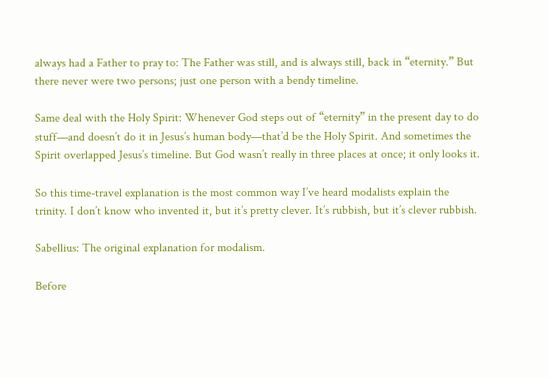always had a Father to pray to: The Father was still, and is always still, back in “eternity.” But there never were two persons; just one person with a bendy timeline.

Same deal with the Holy Spirit: Whenever God steps out of “eternity” in the present day to do stuff—and doesn’t do it in Jesus’s human body—that’d be the Holy Spirit. And sometimes the Spirit overlapped Jesus’s timeline. But God wasn’t really in three places at once; it only looks it.

So this time-travel explanation is the most common way I’ve heard modalists explain the trinity. I don’t know who invented it, but it’s pretty clever. It’s rubbish, but it’s clever rubbish.

Sabellius: The original explanation for modalism.

Before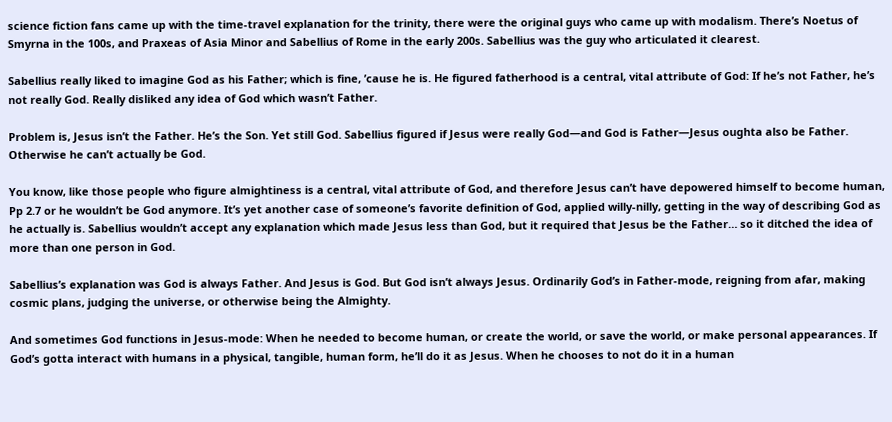science fiction fans came up with the time-travel explanation for the trinity, there were the original guys who came up with modalism. There’s Noetus of Smyrna in the 100s, and Praxeas of Asia Minor and Sabellius of Rome in the early 200s. Sabellius was the guy who articulated it clearest.

Sabellius really liked to imagine God as his Father; which is fine, ’cause he is. He figured fatherhood is a central, vital attribute of God: If he’s not Father, he’s not really God. Really disliked any idea of God which wasn’t Father.

Problem is, Jesus isn’t the Father. He’s the Son. Yet still God. Sabellius figured if Jesus were really God—and God is Father—Jesus oughta also be Father. Otherwise he can’t actually be God.

You know, like those people who figure almightiness is a central, vital attribute of God, and therefore Jesus can’t have depowered himself to become human, Pp 2.7 or he wouldn’t be God anymore. It’s yet another case of someone’s favorite definition of God, applied willy-nilly, getting in the way of describing God as he actually is. Sabellius wouldn’t accept any explanation which made Jesus less than God, but it required that Jesus be the Father… so it ditched the idea of more than one person in God.

Sabellius’s explanation was God is always Father. And Jesus is God. But God isn’t always Jesus. Ordinarily God’s in Father-mode, reigning from afar, making cosmic plans, judging the universe, or otherwise being the Almighty.

And sometimes God functions in Jesus-mode: When he needed to become human, or create the world, or save the world, or make personal appearances. If God’s gotta interact with humans in a physical, tangible, human form, he’ll do it as Jesus. When he chooses to not do it in a human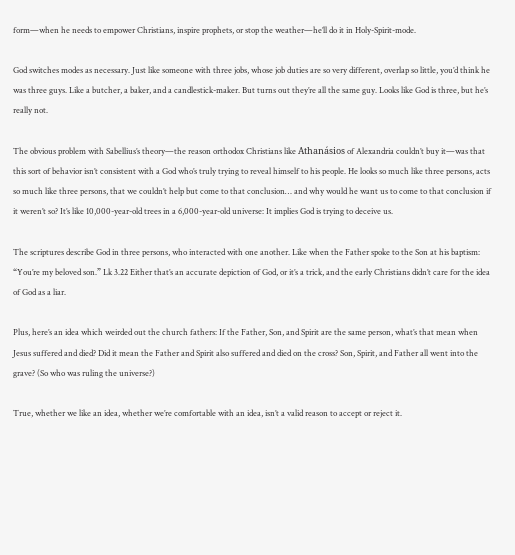form—when he needs to empower Christians, inspire prophets, or stop the weather—he’ll do it in Holy-Spirit-mode.

God switches modes as necessary. Just like someone with three jobs, whose job duties are so very different, overlap so little, you’d think he was three guys. Like a butcher, a baker, and a candlestick-maker. But turns out they’re all the same guy. Looks like God is three, but he’s really not.

The obvious problem with Sabellius’s theory—the reason orthodox Christians like Athanásios of Alexandria couldn’t buy it—was that this sort of behavior isn’t consistent with a God who’s truly trying to reveal himself to his people. He looks so much like three persons, acts so much like three persons, that we couldn’t help but come to that conclusion… and why would he want us to come to that conclusion if it weren’t so? It’s like 10,000-year-old trees in a 6,000-year-old universe: It implies God is trying to deceive us.

The scriptures describe God in three persons, who interacted with one another. Like when the Father spoke to the Son at his baptism: “You’re my beloved son.” Lk 3.22 Either that’s an accurate depiction of God, or it’s a trick, and the early Christians didn’t care for the idea of God as a liar.

Plus, here’s an idea which weirded out the church fathers: If the Father, Son, and Spirit are the same person, what’s that mean when Jesus suffered and died? Did it mean the Father and Spirit also suffered and died on the cross? Son, Spirit, and Father all went into the grave? (So who was ruling the universe?)

True, whether we like an idea, whether we’re comfortable with an idea, isn’t a valid reason to accept or reject it.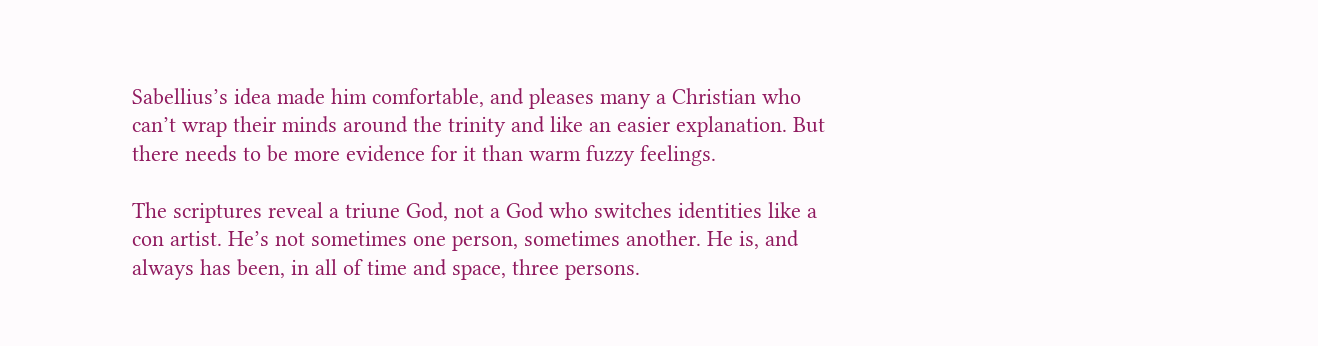Sabellius’s idea made him comfortable, and pleases many a Christian who can’t wrap their minds around the trinity and like an easier explanation. But there needs to be more evidence for it than warm fuzzy feelings.

The scriptures reveal a triune God, not a God who switches identities like a con artist. He’s not sometimes one person, sometimes another. He is, and always has been, in all of time and space, three persons.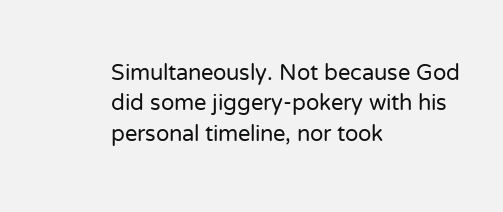Simultaneously. Not because God did some jiggery-pokery with his personal timeline, nor took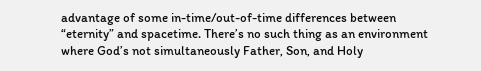advantage of some in-time/out-of-time differences between “eternity” and spacetime. There’s no such thing as an environment where God’s not simultaneously Father, Son, and Holy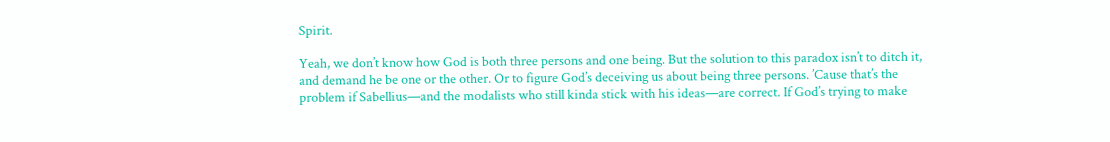Spirit.

Yeah, we don’t know how God is both three persons and one being. But the solution to this paradox isn’t to ditch it, and demand he be one or the other. Or to figure God’s deceiving us about being three persons. ’Cause that’s the problem if Sabellius—and the modalists who still kinda stick with his ideas—are correct. If God’s trying to make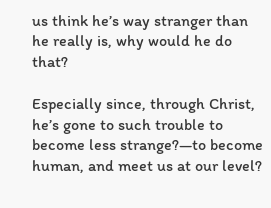us think he’s way stranger than he really is, why would he do that?

Especially since, through Christ, he’s gone to such trouble to become less strange?—to become human, and meet us at our level?